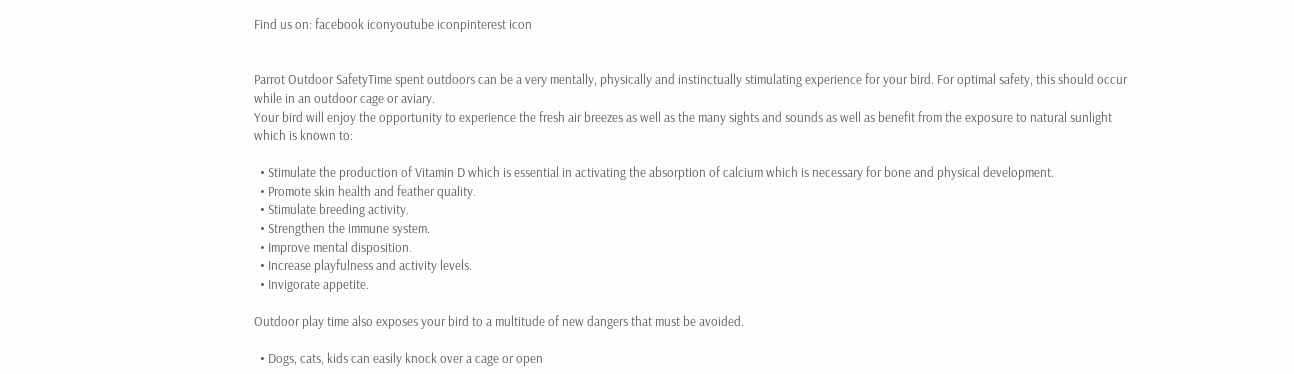Find us on: facebook iconyoutube iconpinterest icon


Parrot Outdoor SafetyTime spent outdoors can be a very mentally, physically and instinctually stimulating experience for your bird. For optimal safety, this should occur while in an outdoor cage or aviary.
Your bird will enjoy the opportunity to experience the fresh air breezes as well as the many sights and sounds as well as benefit from the exposure to natural sunlight which is known to:

  • Stimulate the production of Vitamin D which is essential in activating the absorption of calcium which is necessary for bone and physical development.
  • Promote skin health and feather quality.
  • Stimulate breeding activity.
  • Strengthen the immune system.
  • Improve mental disposition.
  • Increase playfulness and activity levels.
  • Invigorate appetite.

Outdoor play time also exposes your bird to a multitude of new dangers that must be avoided.

  • Dogs, cats, kids can easily knock over a cage or open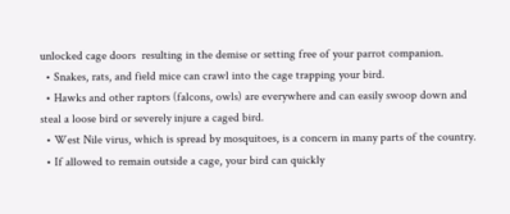unlocked cage doors  resulting in the demise or setting free of your parrot companion.
  • Snakes, rats, and field mice can crawl into the cage trapping your bird.
  • Hawks and other raptors (falcons, owls) are everywhere and can easily swoop down and steal a loose bird or severely injure a caged bird.
  • West Nile virus, which is spread by mosquitoes, is a concern in many parts of the country.
  • If allowed to remain outside a cage, your bird can quickly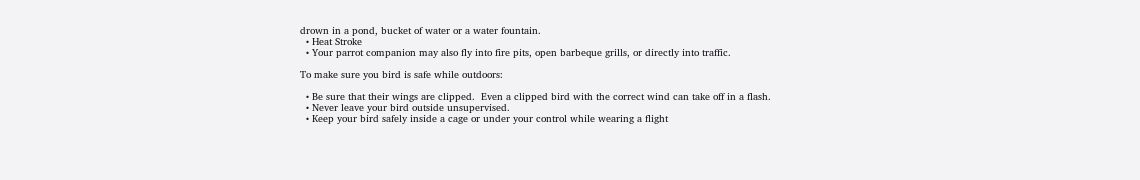drown in a pond, bucket of water or a water fountain.
  • Heat Stroke
  • Your parrot companion may also fly into fire pits, open barbeque grills, or directly into traffic.

To make sure you bird is safe while outdoors:

  • Be sure that their wings are clipped.  Even a clipped bird with the correct wind can take off in a flash.
  • Never leave your bird outside unsupervised.
  • Keep your bird safely inside a cage or under your control while wearing a flight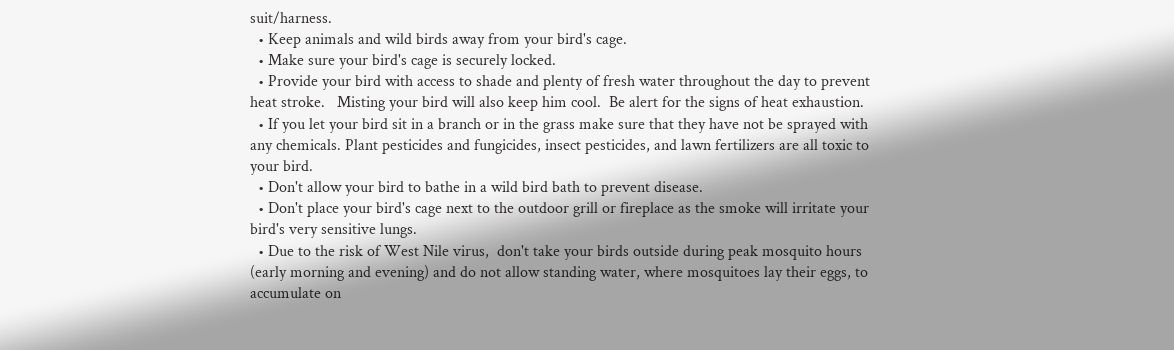suit/harness.
  • Keep animals and wild birds away from your bird's cage.
  • Make sure your bird's cage is securely locked.
  • Provide your bird with access to shade and plenty of fresh water throughout the day to prevent heat stroke.   Misting your bird will also keep him cool.  Be alert for the signs of heat exhaustion.
  • If you let your bird sit in a branch or in the grass make sure that they have not be sprayed with any chemicals. Plant pesticides and fungicides, insect pesticides, and lawn fertilizers are all toxic to your bird.
  • Don't allow your bird to bathe in a wild bird bath to prevent disease.
  • Don't place your bird's cage next to the outdoor grill or fireplace as the smoke will irritate your bird's very sensitive lungs.
  • Due to the risk of West Nile virus,  don't take your birds outside during peak mosquito hours (early morning and evening) and do not allow standing water, where mosquitoes lay their eggs, to accumulate on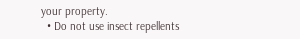your property.
  • Do not use insect repellents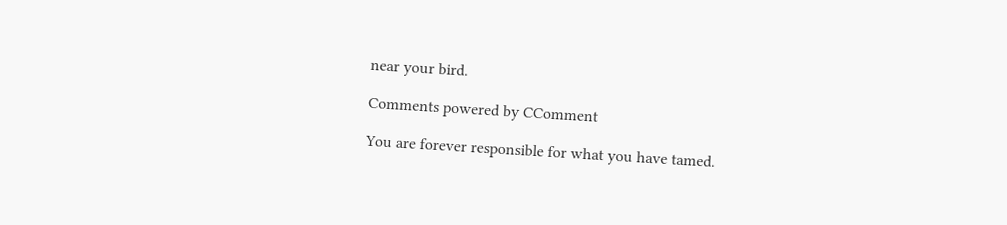near your bird.

Comments powered by CComment

You are forever responsible for what you have tamed.